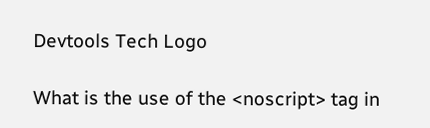Devtools Tech Logo

What is the use of the <noscript> tag in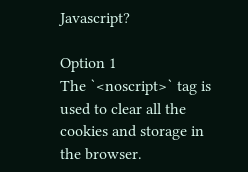Javascript?

Option 1
The `<noscript>` tag is used to clear all the cookies and storage in the browser.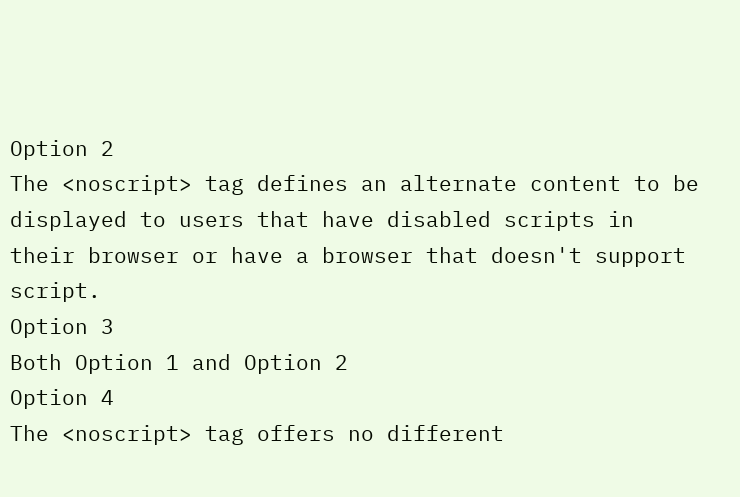Option 2
The <noscript> tag defines an alternate content to be displayed to users that have disabled scripts in their browser or have a browser that doesn't support script.
Option 3
Both Option 1 and Option 2
Option 4
The <noscript> tag offers no different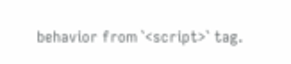behavior from `<script>` tag.